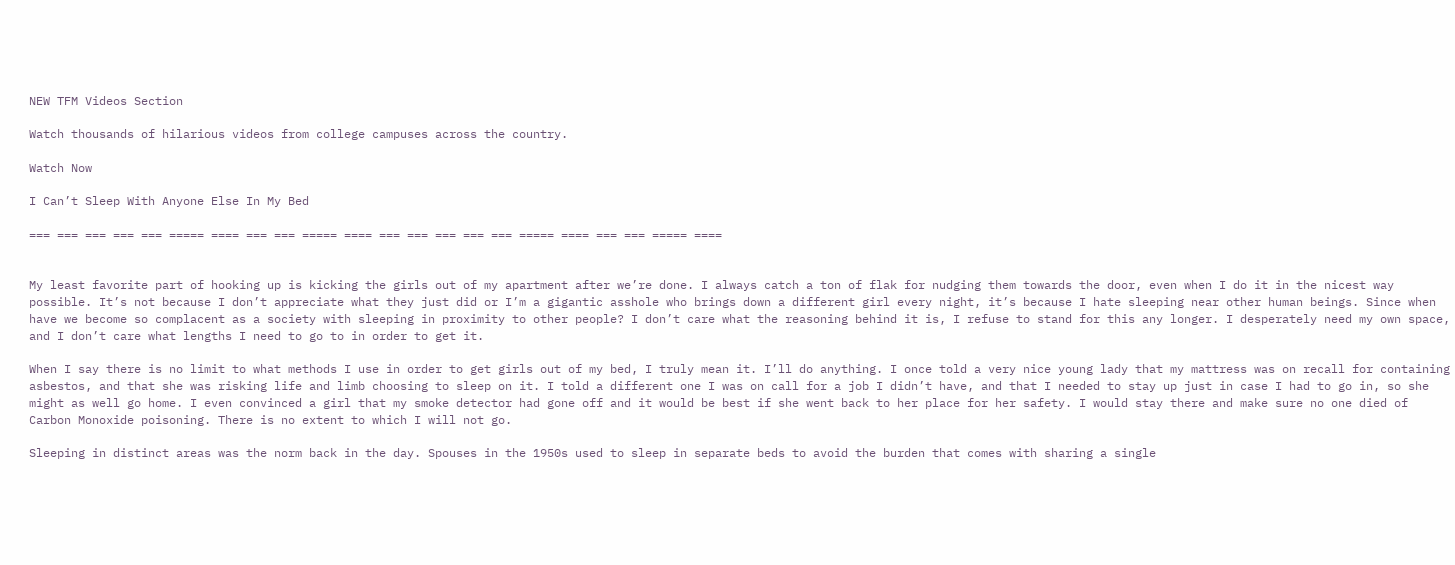NEW TFM Videos Section

Watch thousands of hilarious videos from college campuses across the country.

Watch Now

I Can’t Sleep With Anyone Else In My Bed

=== === === === === ===== ==== === === ===== ==== === === === === === ===== ==== === === ===== ====


My least favorite part of hooking up is kicking the girls out of my apartment after we’re done. I always catch a ton of flak for nudging them towards the door, even when I do it in the nicest way possible. It’s not because I don’t appreciate what they just did or I’m a gigantic asshole who brings down a different girl every night, it’s because I hate sleeping near other human beings. Since when have we become so complacent as a society with sleeping in proximity to other people? I don’t care what the reasoning behind it is, I refuse to stand for this any longer. I desperately need my own space, and I don’t care what lengths I need to go to in order to get it.

When I say there is no limit to what methods I use in order to get girls out of my bed, I truly mean it. I’ll do anything. I once told a very nice young lady that my mattress was on recall for containing asbestos, and that she was risking life and limb choosing to sleep on it. I told a different one I was on call for a job I didn’t have, and that I needed to stay up just in case I had to go in, so she might as well go home. I even convinced a girl that my smoke detector had gone off and it would be best if she went back to her place for her safety. I would stay there and make sure no one died of Carbon Monoxide poisoning. There is no extent to which I will not go.

Sleeping in distinct areas was the norm back in the day. Spouses in the 1950s used to sleep in separate beds to avoid the burden that comes with sharing a single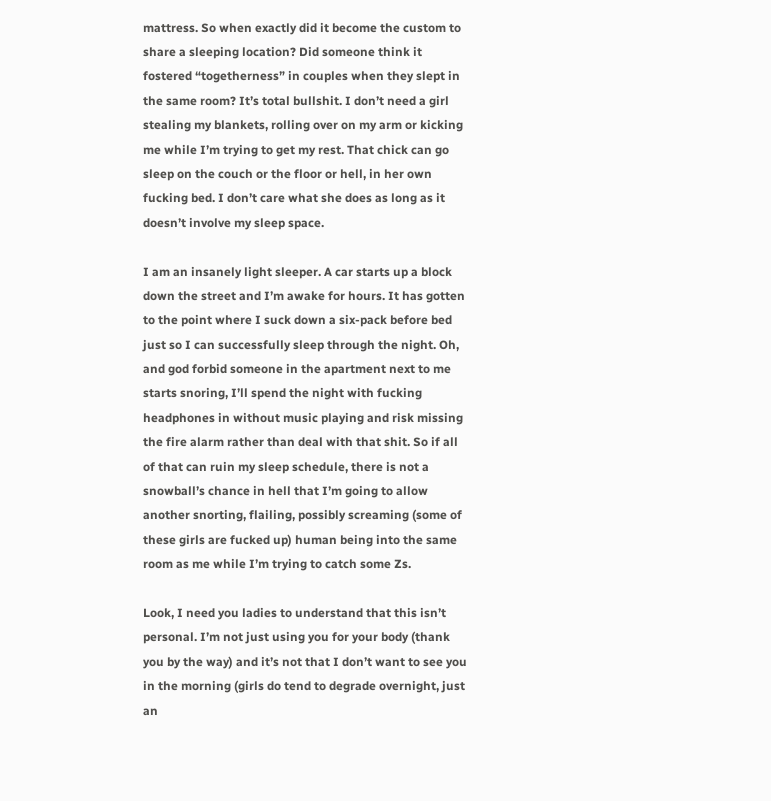mattress. So when exactly did it become the custom to share a sleeping location? Did someone think it fostered “togetherness” in couples when they slept in the same room? It’s total bullshit. I don’t need a girl stealing my blankets, rolling over on my arm or kicking me while I’m trying to get my rest. That chick can go sleep on the couch or the floor or hell, in her own fucking bed. I don’t care what she does as long as it doesn’t involve my sleep space.

I am an insanely light sleeper. A car starts up a block down the street and I’m awake for hours. It has gotten to the point where I suck down a six-pack before bed just so I can successfully sleep through the night. Oh, and god forbid someone in the apartment next to me starts snoring, I’ll spend the night with fucking headphones in without music playing and risk missing the fire alarm rather than deal with that shit. So if all of that can ruin my sleep schedule, there is not a snowball’s chance in hell that I’m going to allow another snorting, flailing, possibly screaming (some of these girls are fucked up) human being into the same room as me while I’m trying to catch some Zs.

Look, I need you ladies to understand that this isn’t personal. I’m not just using you for your body (thank you by the way) and it’s not that I don’t want to see you in the morning (girls do tend to degrade overnight, just an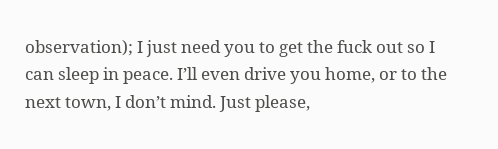observation); I just need you to get the fuck out so I can sleep in peace. I’ll even drive you home, or to the next town, I don’t mind. Just please,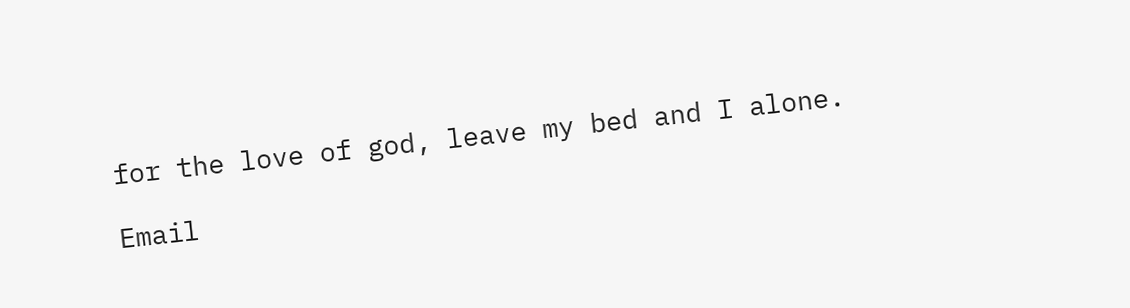for the love of god, leave my bed and I alone.

Email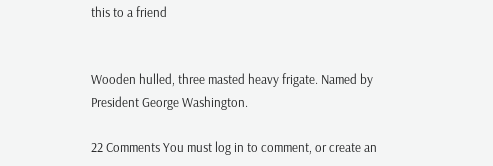this to a friend


Wooden hulled, three masted heavy frigate. Named by President George Washington.

22 Comments You must log in to comment, or create an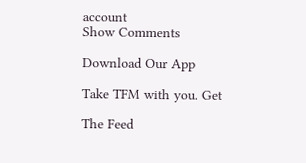account
Show Comments

Download Our App

Take TFM with you. Get

The Feed